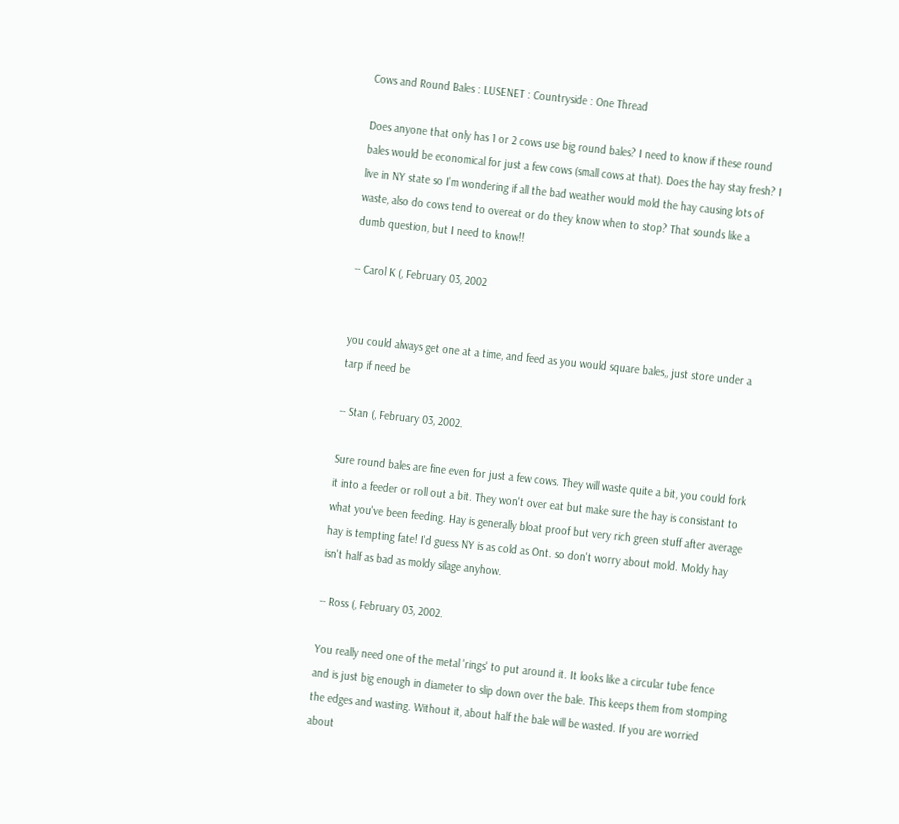Cows and Round Bales : LUSENET : Countryside : One Thread

Does anyone that only has 1 or 2 cows use big round bales? I need to know if these round bales would be economical for just a few cows (small cows at that). Does the hay stay fresh? I live in NY state so I'm wondering if all the bad weather would mold the hay causing lots of waste, also do cows tend to overeat or do they know when to stop? That sounds like a dumb question, but I need to know!!

-- Carol K (, February 03, 2002


you could always get one at a time, and feed as you would square bales,, just store under a tarp if need be

-- Stan (, February 03, 2002.

Sure round bales are fine even for just a few cows. They will waste quite a bit, you could fork it into a feeder or roll out a bit. They won't over eat but make sure the hay is consistant to what you've been feeding. Hay is generally bloat proof but very rich green stuff after average hay is tempting fate! I'd guess NY is as cold as Ont. so don't worry about mold. Moldy hay isn't half as bad as moldy silage anyhow.

-- Ross (, February 03, 2002.

You really need one of the metal 'rings' to put around it. It looks like a circular tube fence and is just big enough in diameter to slip down over the bale. This keeps them from stomping the edges and wasting. Without it, about half the bale will be wasted. If you are worried about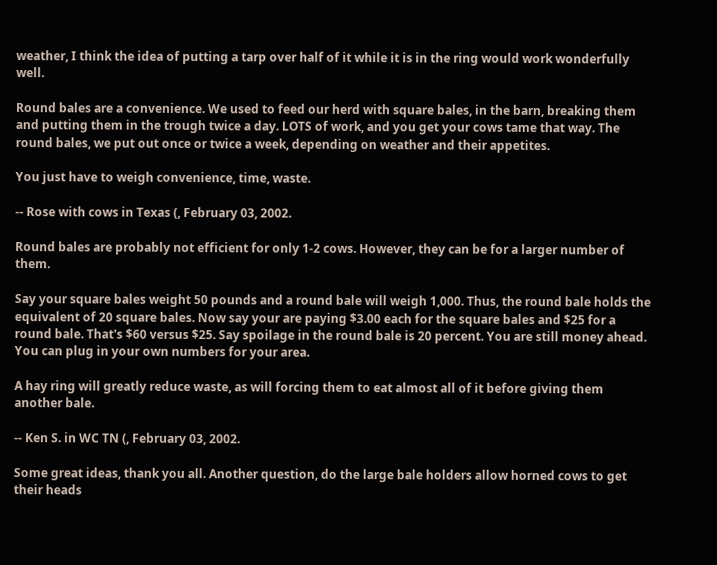weather, I think the idea of putting a tarp over half of it while it is in the ring would work wonderfully well.

Round bales are a convenience. We used to feed our herd with square bales, in the barn, breaking them and putting them in the trough twice a day. LOTS of work, and you get your cows tame that way. The round bales, we put out once or twice a week, depending on weather and their appetites.

You just have to weigh convenience, time, waste.

-- Rose with cows in Texas (, February 03, 2002.

Round bales are probably not efficient for only 1-2 cows. However, they can be for a larger number of them.

Say your square bales weight 50 pounds and a round bale will weigh 1,000. Thus, the round bale holds the equivalent of 20 square bales. Now say your are paying $3.00 each for the square bales and $25 for a round bale. That's $60 versus $25. Say spoilage in the round bale is 20 percent. You are still money ahead. You can plug in your own numbers for your area.

A hay ring will greatly reduce waste, as will forcing them to eat almost all of it before giving them another bale.

-- Ken S. in WC TN (, February 03, 2002.

Some great ideas, thank you all. Another question, do the large bale holders allow horned cows to get their heads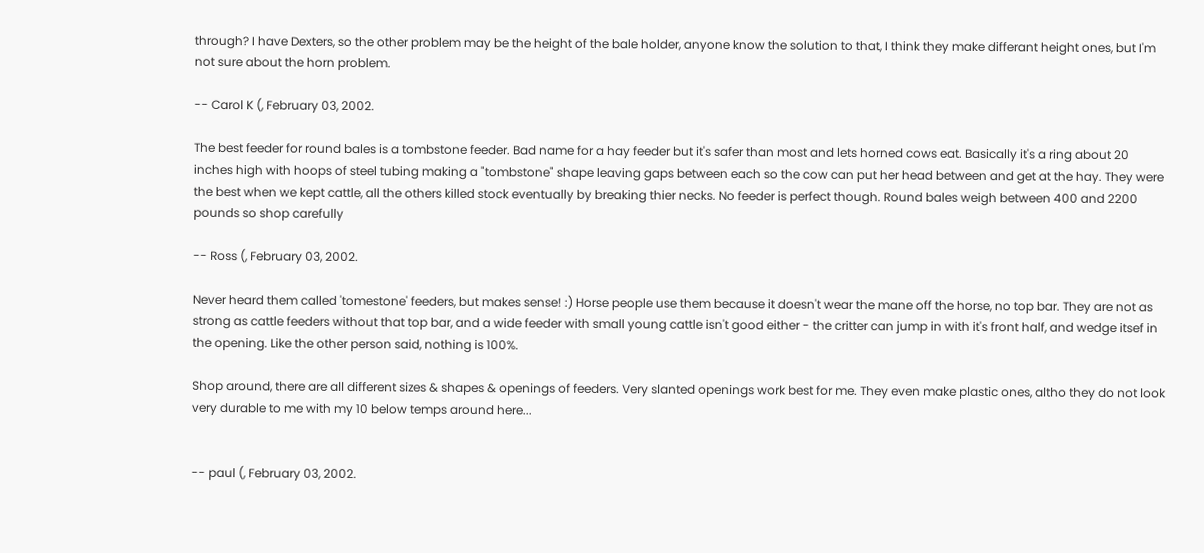through? I have Dexters, so the other problem may be the height of the bale holder, anyone know the solution to that, I think they make differant height ones, but I'm not sure about the horn problem.

-- Carol K (, February 03, 2002.

The best feeder for round bales is a tombstone feeder. Bad name for a hay feeder but it's safer than most and lets horned cows eat. Basically it's a ring about 20 inches high with hoops of steel tubing making a "tombstone" shape leaving gaps between each so the cow can put her head between and get at the hay. They were the best when we kept cattle, all the others killed stock eventually by breaking thier necks. No feeder is perfect though. Round bales weigh between 400 and 2200 pounds so shop carefully

-- Ross (, February 03, 2002.

Never heard them called 'tomestone' feeders, but makes sense! :) Horse people use them because it doesn't wear the mane off the horse, no top bar. They are not as strong as cattle feeders without that top bar, and a wide feeder with small young cattle isn't good either - the critter can jump in with it's front half, and wedge itsef in the opening. Like the other person said, nothing is 100%.

Shop around, there are all different sizes & shapes & openings of feeders. Very slanted openings work best for me. They even make plastic ones, altho they do not look very durable to me with my 10 below temps around here...


-- paul (, February 03, 2002.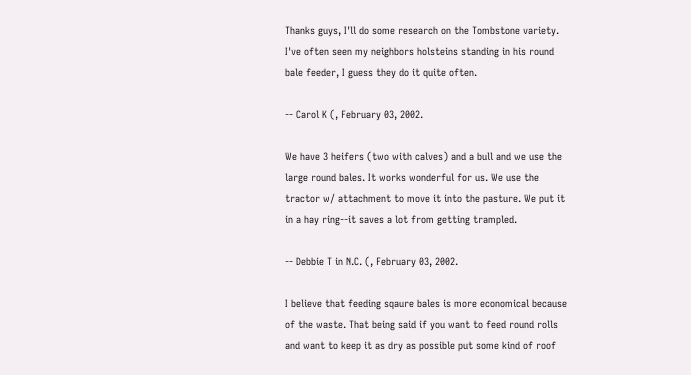Thanks guys, I'll do some research on the Tombstone variety. I've often seen my neighbors holsteins standing in his round bale feeder, I guess they do it quite often.

-- Carol K (, February 03, 2002.

We have 3 heifers (two with calves) and a bull and we use the large round bales. It works wonderful for us. We use the tractor w/ attachment to move it into the pasture. We put it in a hay ring--it saves a lot from getting trampled.

-- Debbie T in N.C. (, February 03, 2002.

I believe that feeding sqaure bales is more economical because of the waste. That being said if you want to feed round rolls and want to keep it as dry as possible put some kind of roof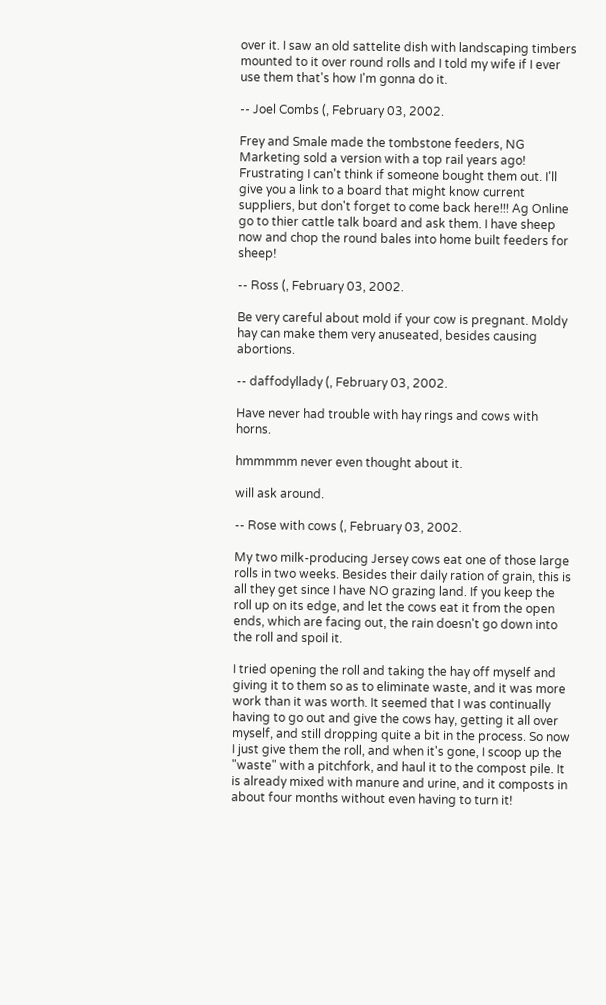over it. I saw an old sattelite dish with landscaping timbers mounted to it over round rolls and I told my wife if I ever use them that's how I'm gonna do it.

-- Joel Combs (, February 03, 2002.

Frey and Smale made the tombstone feeders, NG Marketing sold a version with a top rail years ago! Frustrating I can't think if someone bought them out. I'll give you a link to a board that might know current suppliers, but don't forget to come back here!!! Ag Online go to thier cattle talk board and ask them. I have sheep now and chop the round bales into home built feeders for sheep!

-- Ross (, February 03, 2002.

Be very careful about mold if your cow is pregnant. Moldy hay can make them very anuseated, besides causing abortions.

-- daffodyllady (, February 03, 2002.

Have never had trouble with hay rings and cows with horns.

hmmmmm never even thought about it.

will ask around.

-- Rose with cows (, February 03, 2002.

My two milk-producing Jersey cows eat one of those large rolls in two weeks. Besides their daily ration of grain, this is all they get since I have NO grazing land. If you keep the roll up on its edge, and let the cows eat it from the open ends, which are facing out, the rain doesn't go down into the roll and spoil it.

I tried opening the roll and taking the hay off myself and giving it to them so as to eliminate waste, and it was more work than it was worth. It seemed that I was continually having to go out and give the cows hay, getting it all over myself, and still dropping quite a bit in the process. So now I just give them the roll, and when it's gone, I scoop up the "waste" with a pitchfork, and haul it to the compost pile. It is already mixed with manure and urine, and it composts in about four months without even having to turn it!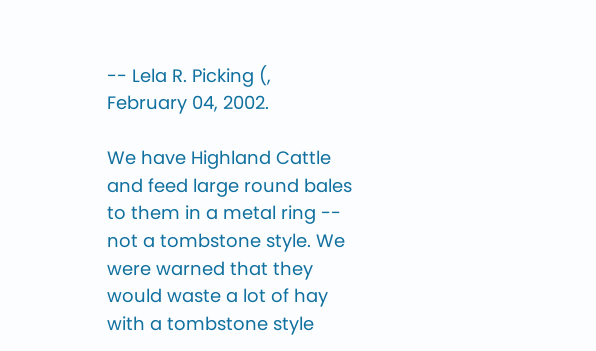-- Lela R. Picking (, February 04, 2002.

We have Highland Cattle and feed large round bales to them in a metal ring -- not a tombstone style. We were warned that they would waste a lot of hay with a tombstone style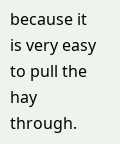because it is very easy to pull the hay through.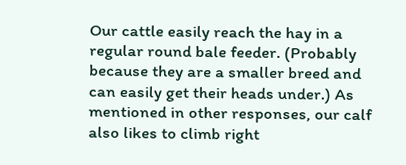Our cattle easily reach the hay in a regular round bale feeder. (Probably because they are a smaller breed and can easily get their heads under.) As mentioned in other responses, our calf also likes to climb right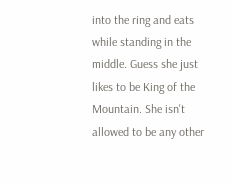into the ring and eats while standing in the middle. Guess she just likes to be King of the Mountain. She isn't allowed to be any other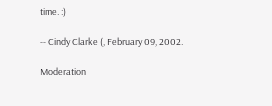time. :)

-- Cindy Clarke (, February 09, 2002.

Moderation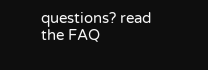questions? read the FAQ